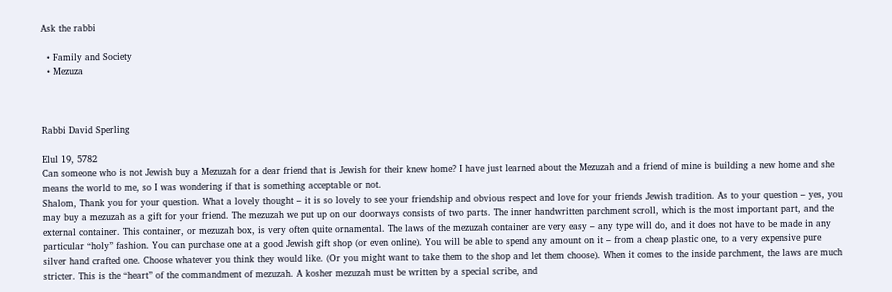Ask the rabbi

  • Family and Society
  • Mezuza



Rabbi David Sperling

Elul 19, 5782
Can someone who is not Jewish buy a Mezuzah for a dear friend that is Jewish for their knew home? I have just learned about the Mezuzah and a friend of mine is building a new home and she means the world to me, so I was wondering if that is something acceptable or not.
Shalom, Thank you for your question. What a lovely thought – it is so lovely to see your friendship and obvious respect and love for your friends Jewish tradition. As to your question – yes, you may buy a mezuzah as a gift for your friend. The mezuzah we put up on our doorways consists of two parts. The inner handwritten parchment scroll, which is the most important part, and the external container. This container, or mezuzah box, is very often quite ornamental. The laws of the mezuzah container are very easy – any type will do, and it does not have to be made in any particular “holy” fashion. You can purchase one at a good Jewish gift shop (or even online). You will be able to spend any amount on it – from a cheap plastic one, to a very expensive pure silver hand crafted one. Choose whatever you think they would like. (Or you might want to take them to the shop and let them choose). When it comes to the inside parchment, the laws are much stricter. This is the “heart” of the commandment of mezuzah. A kosher mezuzah must be written by a special scribe, and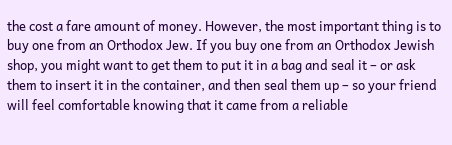the cost a fare amount of money. However, the most important thing is to buy one from an Orthodox Jew. If you buy one from an Orthodox Jewish shop, you might want to get them to put it in a bag and seal it – or ask them to insert it in the container, and then seal them up – so your friend will feel comfortable knowing that it came from a reliable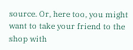source. Or, here too, you might want to take your friend to the shop with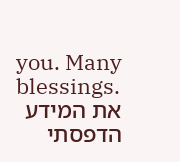you. Many blessings.
את המידע הדפסתי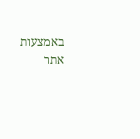באמצעות אתר